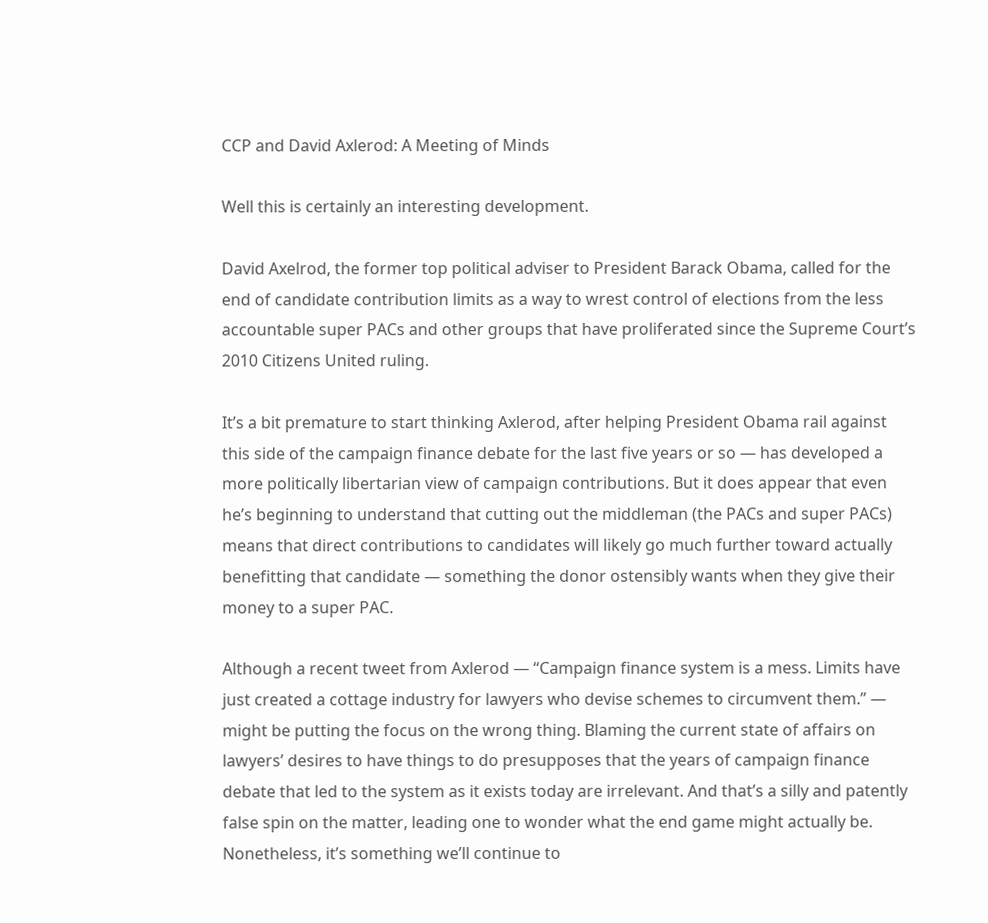CCP and David Axlerod: A Meeting of Minds

Well this is certainly an interesting development.

David Axelrod, the former top political adviser to President Barack Obama, called for the end of candidate contribution limits as a way to wrest control of elections from the less accountable super PACs and other groups that have proliferated since the Supreme Court’s 2010 Citizens United ruling.

It’s a bit premature to start thinking Axlerod, after helping President Obama rail against this side of the campaign finance debate for the last five years or so — has developed a more politically libertarian view of campaign contributions. But it does appear that even he’s beginning to understand that cutting out the middleman (the PACs and super PACs) means that direct contributions to candidates will likely go much further toward actually benefitting that candidate — something the donor ostensibly wants when they give their money to a super PAC.

Although a recent tweet from Axlerod — “Campaign finance system is a mess. Limits have just created a cottage industry for lawyers who devise schemes to circumvent them.” — might be putting the focus on the wrong thing. Blaming the current state of affairs on lawyers’ desires to have things to do presupposes that the years of campaign finance debate that led to the system as it exists today are irrelevant. And that’s a silly and patently false spin on the matter, leading one to wonder what the end game might actually be. Nonetheless, it’s something we’ll continue to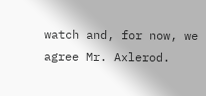watch and, for now, we agree Mr. Axlerod.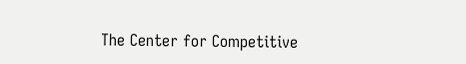The Center for Competitive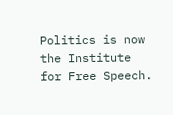Politics is now the Institute for Free Speech.